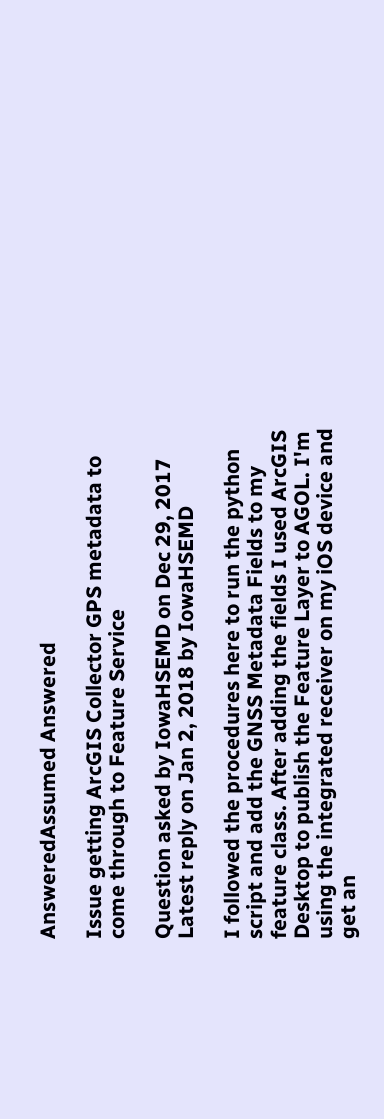AnsweredAssumed Answered

Issue getting ArcGIS Collector GPS metadata to come through to Feature Service

Question asked by IowaHSEMD on Dec 29, 2017
Latest reply on Jan 2, 2018 by IowaHSEMD

I followed the procedures here to run the python script and add the GNSS Metadata Fields to my feature class. After adding the fields I used ArcGIS Desktop to publish the Feature Layer to AGOL. I'm using the integrated receiver on my iOS device and get an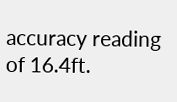accuracy reading of 16.4ft.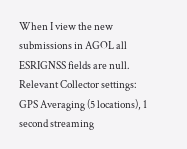When I view the new submissions in AGOL all ESRIGNSS fields are null. Relevant Collector settings: GPS Averaging (5 locations), 1 second streaming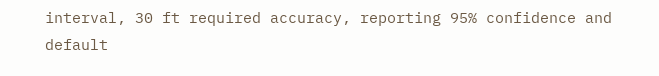interval, 30 ft required accuracy, reporting 95% confidence and default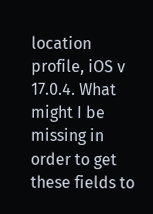location profile, iOS v 17.0.4. What might I be missing in order to get these fields to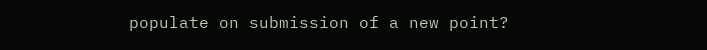populate on submission of a new point?